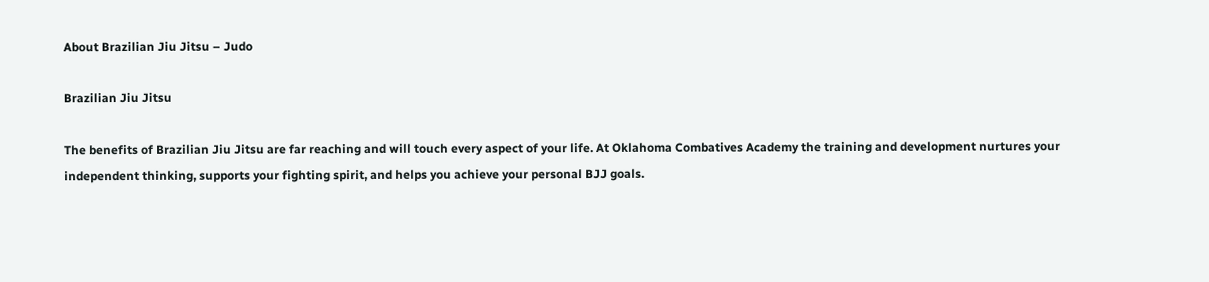About Brazilian Jiu Jitsu – Judo

Brazilian Jiu Jitsu

The benefits of Brazilian Jiu Jitsu are far reaching and will touch every aspect of your life. At Oklahoma Combatives Academy the training and development nurtures your independent thinking, supports your fighting spirit, and helps you achieve your personal BJJ goals.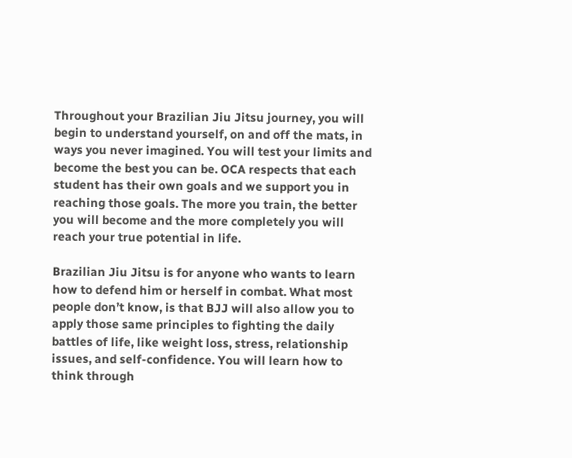Throughout your Brazilian Jiu Jitsu journey, you will begin to understand yourself, on and off the mats, in ways you never imagined. You will test your limits and become the best you can be. OCA respects that each student has their own goals and we support you in reaching those goals. The more you train, the better you will become and the more completely you will reach your true potential in life.

Brazilian Jiu Jitsu is for anyone who wants to learn how to defend him or herself in combat. What most people don’t know, is that BJJ will also allow you to apply those same principles to fighting the daily battles of life, like weight loss, stress, relationship issues, and self-confidence. You will learn how to think through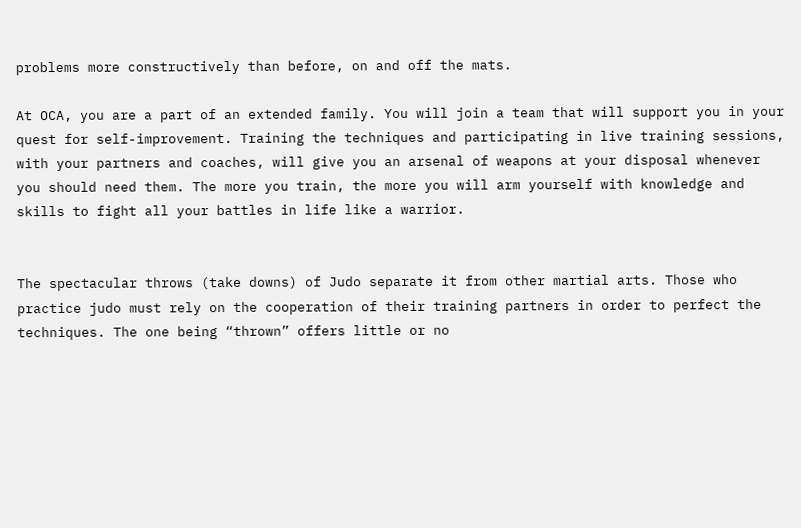problems more constructively than before, on and off the mats.

At OCA, you are a part of an extended family. You will join a team that will support you in your quest for self-improvement. Training the techniques and participating in live training sessions, with your partners and coaches, will give you an arsenal of weapons at your disposal whenever you should need them. The more you train, the more you will arm yourself with knowledge and skills to fight all your battles in life like a warrior.


The spectacular throws (take downs) of Judo separate it from other martial arts. Those who practice judo must rely on the cooperation of their training partners in order to perfect the techniques. The one being “thrown” offers little or no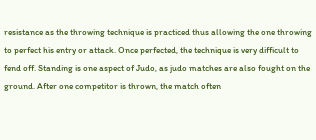resistance as the throwing technique is practiced thus allowing the one throwing to perfect his entry or attack. Once perfected, the technique is very difficult to fend off. Standing is one aspect of Judo, as judo matches are also fought on the ground. After one competitor is thrown, the match often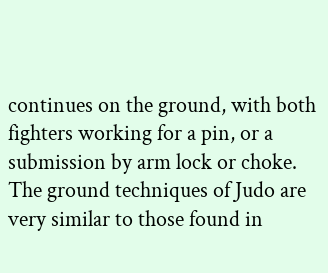continues on the ground, with both fighters working for a pin, or a submission by arm lock or choke. The ground techniques of Judo are very similar to those found in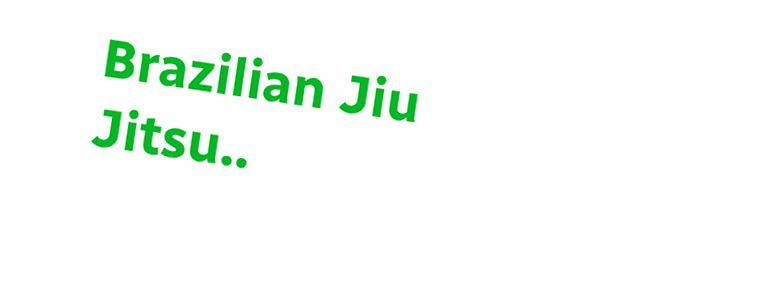Brazilian Jiu Jitsu..